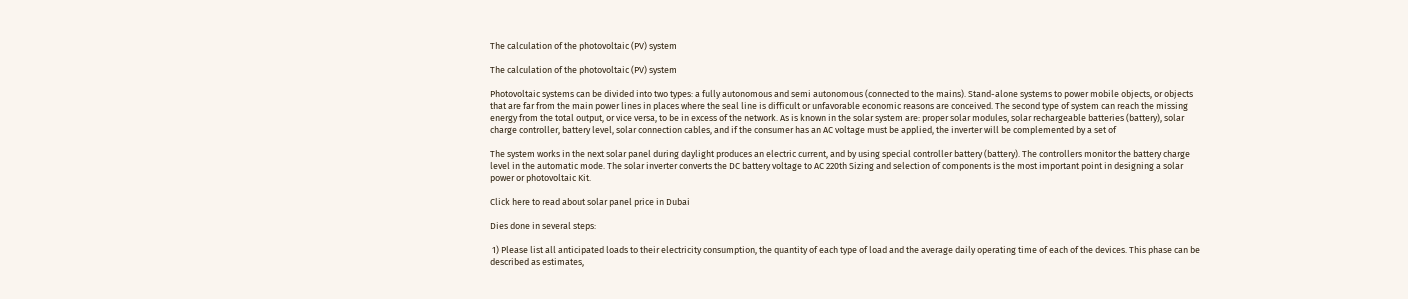The calculation of the photovoltaic (PV) system

The calculation of the photovoltaic (PV) system

Photovoltaic systems can be divided into two types: a fully autonomous and semi autonomous (connected to the mains). Stand-alone systems to power mobile objects, or objects that are far from the main power lines in places where the seal line is difficult or unfavorable economic reasons are conceived. The second type of system can reach the missing energy from the total output, or vice versa, to be in excess of the network. As is known in the solar system are: proper solar modules, solar rechargeable batteries (battery), solar charge controller, battery level, solar connection cables, and if the consumer has an AC voltage must be applied, the inverter will be complemented by a set of

The system works in the next solar panel during daylight produces an electric current, and by using special controller battery (battery). The controllers monitor the battery charge level in the automatic mode. The solar inverter converts the DC battery voltage to AC 220th Sizing and selection of components is the most important point in designing a solar power or photovoltaic Kit.

Click here to read about solar panel price in Dubai

Dies done in several steps:

 1) Please list all anticipated loads to their electricity consumption, the quantity of each type of load and the average daily operating time of each of the devices. This phase can be described as estimates,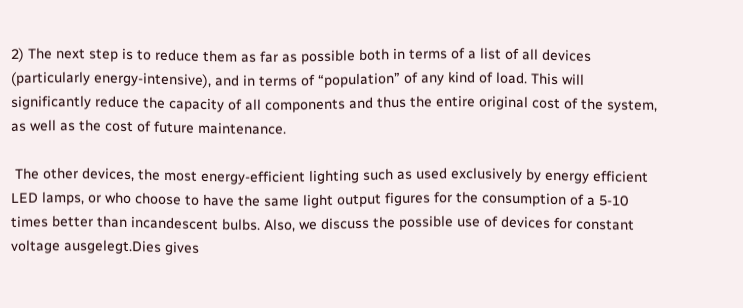2) The next step is to reduce them as far as possible both in terms of a list of all devices (particularly energy-intensive), and in terms of “population” of any kind of load. This will significantly reduce the capacity of all components and thus the entire original cost of the system, as well as the cost of future maintenance.

 The other devices, the most energy-efficient lighting such as used exclusively by energy efficient LED lamps, or who choose to have the same light output figures for the consumption of a 5-10 times better than incandescent bulbs. Also, we discuss the possible use of devices for constant voltage ausgelegt.Dies gives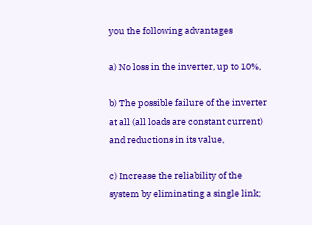you the following advantages

a) No loss in the inverter, up to 10%,

b) The possible failure of the inverter at all (all loads are constant current) and reductions in its value,

c) Increase the reliability of the system by eliminating a single link;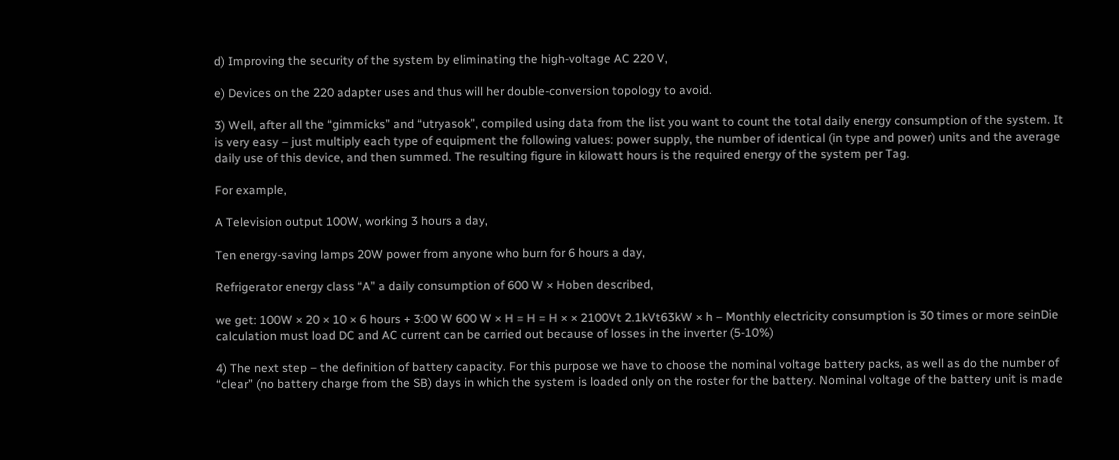d) Improving the security of the system by eliminating the high-voltage AC 220 V,

e) Devices on the 220 adapter uses and thus will her double-conversion topology to avoid.

3) Well, after all the “gimmicks” and “utryasok”, compiled using data from the list you want to count the total daily energy consumption of the system. It is very easy – just multiply each type of equipment the following values: power supply, the number of identical (in type and power) units and the average daily use of this device, and then summed. The resulting figure in kilowatt hours is the required energy of the system per Tag.

For example,

A Television output 100W, working 3 hours a day,

Ten energy-saving lamps 20W power from anyone who burn for 6 hours a day,

Refrigerator energy class “A” a daily consumption of 600 W × Hoben described,

we get: 100W × 20 × 10 × 6 hours + 3:00 W 600 W × H = H = H × × 2100Vt 2.1kVt63kW × h – Monthly electricity consumption is 30 times or more seinDie calculation must load DC and AC current can be carried out because of losses in the inverter (5-10%)

4) The next step – the definition of battery capacity. For this purpose we have to choose the nominal voltage battery packs, as well as do the number of “clear” (no battery charge from the SB) days in which the system is loaded only on the roster for the battery. Nominal voltage of the battery unit is made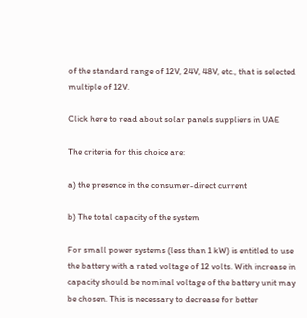of the standard range of 12V, 24V, 48V, etc., that is selected multiple of 12V.

Click here to read about solar panels suppliers in UAE

The criteria for this choice are:

a) the presence in the consumer-direct current

b) The total capacity of the system

For small power systems (less than 1 kW) is entitled to use the battery with a rated voltage of 12 volts. With increase in capacity should be nominal voltage of the battery unit may be chosen. This is necessary to decrease for better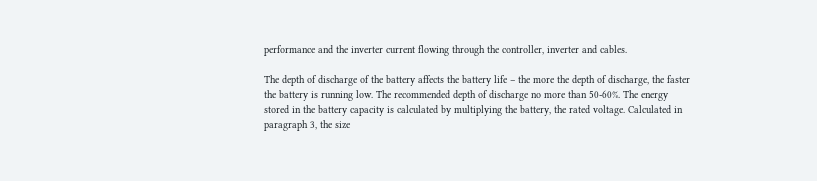performance and the inverter current flowing through the controller, inverter and cables.

The depth of discharge of the battery affects the battery life – the more the depth of discharge, the faster the battery is running low. The recommended depth of discharge no more than 50-60%. The energy stored in the battery capacity is calculated by multiplying the battery, the rated voltage. Calculated in paragraph 3, the size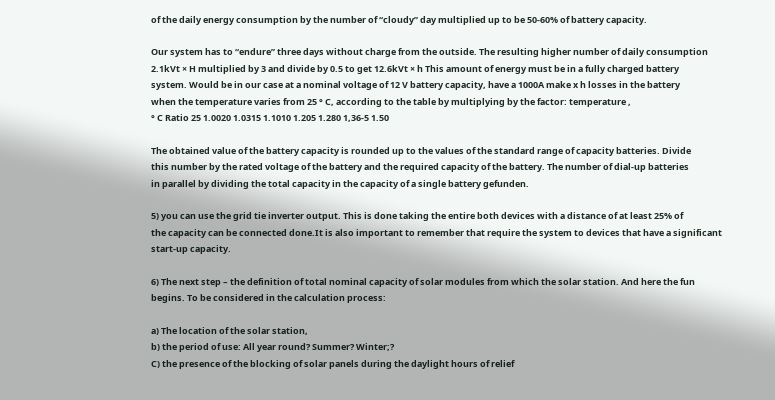of the daily energy consumption by the number of “cloudy” day multiplied up to be 50-60% of battery capacity.

Our system has to “endure” three days without charge from the outside. The resulting higher number of daily consumption
2.1kVt × H multiplied by 3 and divide by 0.5 to get 12.6kVt × h This amount of energy must be in a fully charged battery
system. Would be in our case at a nominal voltage of 12 V battery capacity, have a 1000A make x h losses in the battery
when the temperature varies from 25 ° C, according to the table by multiplying by the factor: temperature ,
° C Ratio 25 1.0020 1.0315 1.1010 1.205 1.280 1,36-5 1.50

The obtained value of the battery capacity is rounded up to the values of the standard range of capacity batteries. Divide
this number by the rated voltage of the battery and the required capacity of the battery. The number of dial-up batteries
in parallel by dividing the total capacity in the capacity of a single battery gefunden.

5) you can use the grid tie inverter output. This is done taking the entire both devices with a distance of at least 25% of
the capacity can be connected done.It is also important to remember that require the system to devices that have a significant
start-up capacity.

6) The next step – the definition of total nominal capacity of solar modules from which the solar station. And here the fun
begins. To be considered in the calculation process:

a) The location of the solar station,
b) the period of use: All year round? Summer? Winter;?
C) the presence of the blocking of solar panels during the daylight hours of relief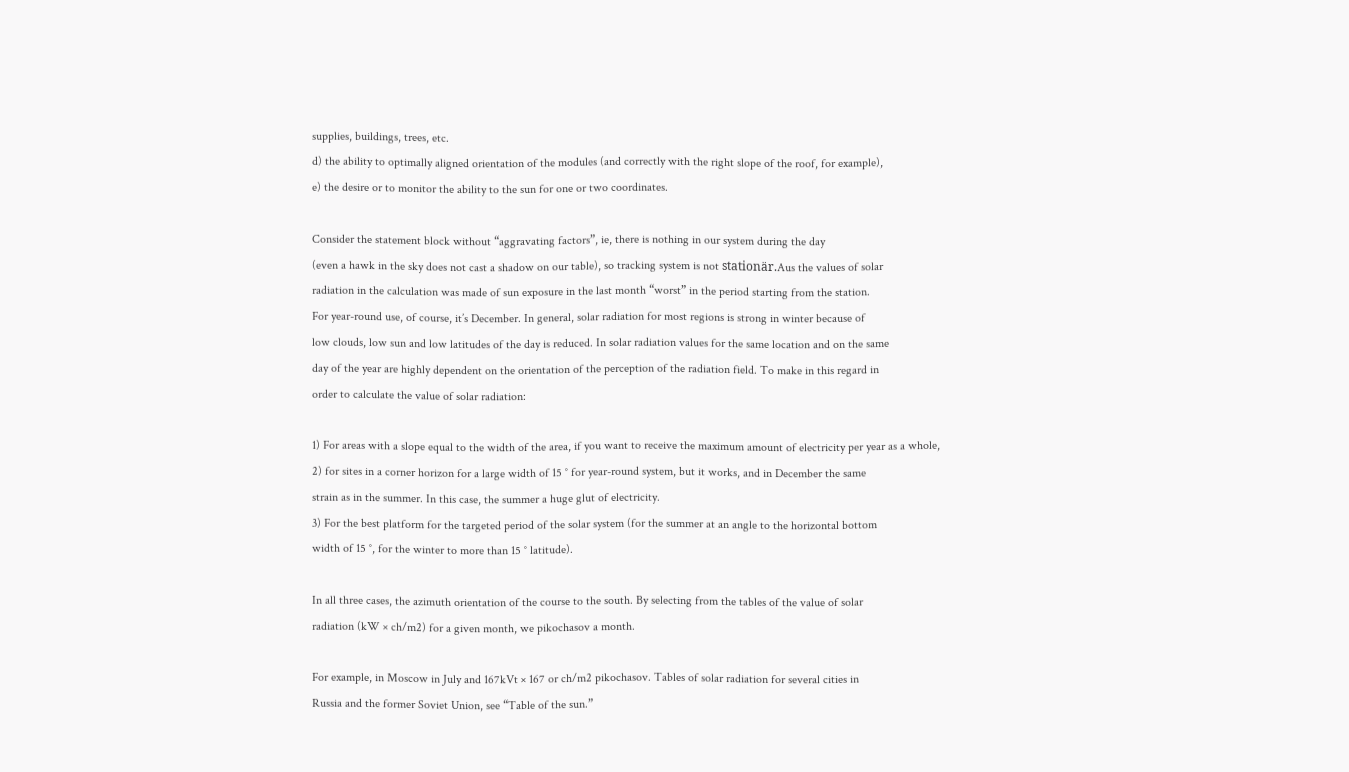supplies, buildings, trees, etc.
d) the ability to optimally aligned orientation of the modules (and correctly with the right slope of the roof, for example),
e) the desire or to monitor the ability to the sun for one or two coordinates.

Consider the statement block without “aggravating factors”, ie, there is nothing in our system during the day
(even a hawk in the sky does not cast a shadow on our table), so tracking system is not stationär.Aus the values of solar
radiation in the calculation was made of sun exposure in the last month “worst” in the period starting from the station.
For year-round use, of course, it’s December. In general, solar radiation for most regions is strong in winter because of
low clouds, low sun and low latitudes of the day is reduced. In solar radiation values for the same location and on the same
day of the year are highly dependent on the orientation of the perception of the radiation field. To make in this regard in
order to calculate the value of solar radiation:

1) For areas with a slope equal to the width of the area, if you want to receive the maximum amount of electricity per year as a whole,
2) for sites in a corner horizon for a large width of 15 ° for year-round system, but it works, and in December the same
strain as in the summer. In this case, the summer a huge glut of electricity.
3) For the best platform for the targeted period of the solar system (for the summer at an angle to the horizontal bottom
width of 15 °, for the winter to more than 15 ° latitude).

In all three cases, the azimuth orientation of the course to the south. By selecting from the tables of the value of solar
radiation (kW × ch/m2) for a given month, we pikochasov a month.

For example, in Moscow in July and 167kVt × 167 or ch/m2 pikochasov. Tables of solar radiation for several cities in
Russia and the former Soviet Union, see “Table of the sun.”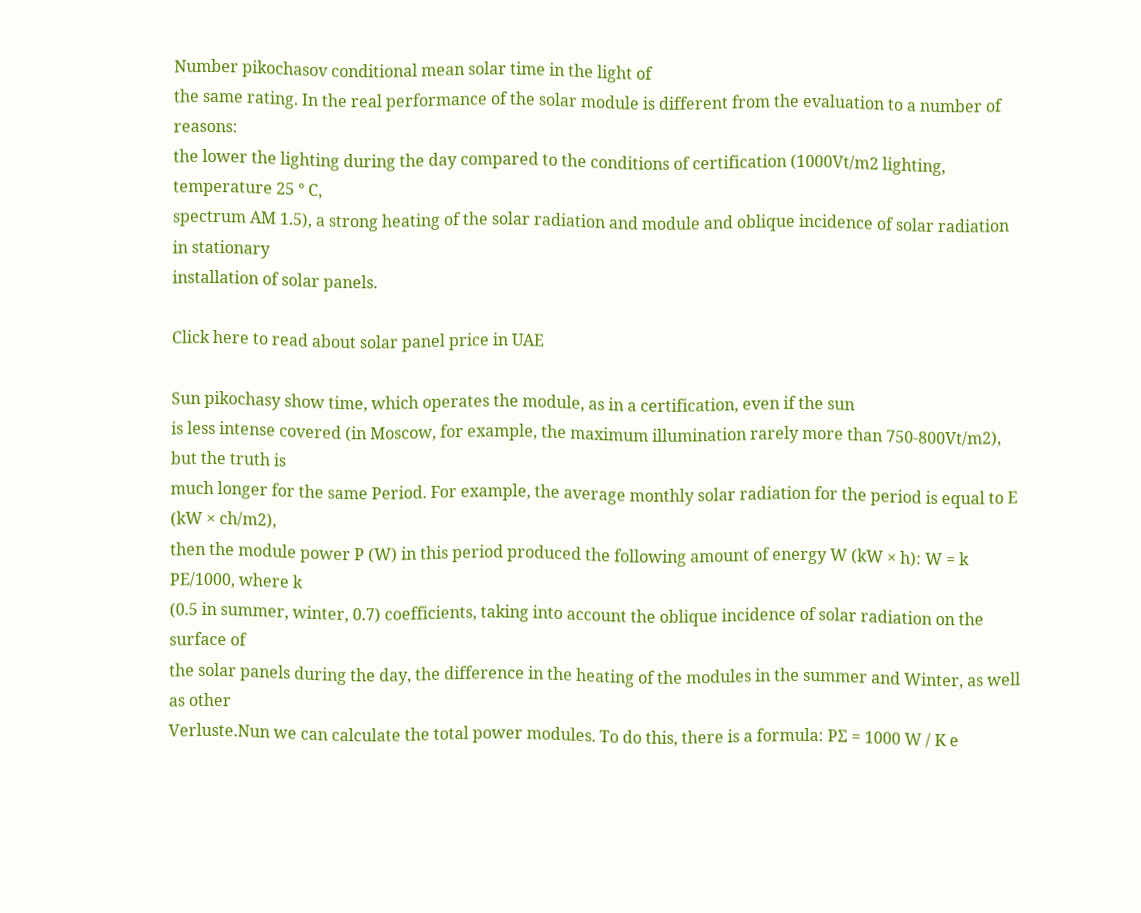Number pikochasov conditional mean solar time in the light of
the same rating. In the real performance of the solar module is different from the evaluation to a number of reasons:
the lower the lighting during the day compared to the conditions of certification (1000Vt/m2 lighting, temperature 25 ° C,
spectrum AM 1.5), a strong heating of the solar radiation and module and oblique incidence of solar radiation in stationary
installation of solar panels.

Click here to read about solar panel price in UAE

Sun pikochasy show time, which operates the module, as in a certification, even if the sun
is less intense covered (in Moscow, for example, the maximum illumination rarely more than 750-800Vt/m2), but the truth is
much longer for the same Period. For example, the average monthly solar radiation for the period is equal to E (kW × ch/m2),
then the module power P (W) in this period produced the following amount of energy W (kW × h): W = k PE/1000, where k
(0.5 in summer, winter, 0.7) coefficients, taking into account the oblique incidence of solar radiation on the surface of
the solar panels during the day, the difference in the heating of the modules in the summer and Winter, as well as other
Verluste.Nun we can calculate the total power modules. To do this, there is a formula: PΣ = 1000 W / K e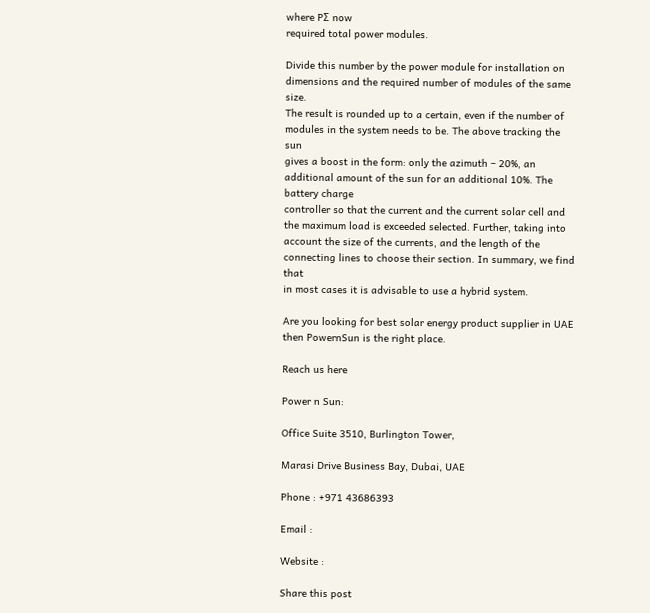where PΣ now
required total power modules.

Divide this number by the power module for installation on dimensions and the required number of modules of the same size.
The result is rounded up to a certain, even if the number of modules in the system needs to be. The above tracking the sun
gives a boost in the form: only the azimuth – 20%, an additional amount of the sun for an additional 10%. The battery charge
controller so that the current and the current solar cell and the maximum load is exceeded selected. Further, taking into
account the size of the currents, and the length of the connecting lines to choose their section. In summary, we find that
in most cases it is advisable to use a hybrid system.

Are you looking for best solar energy product supplier in UAE then PowernSun is the right place.

Reach us here

Power n Sun:

Office Suite 3510, Burlington Tower,

Marasi Drive Business Bay, Dubai, UAE

Phone : +971 43686393

Email :

Website :

Share this post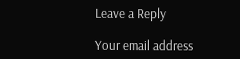Leave a Reply

Your email address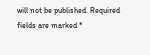will not be published. Required fields are marked *